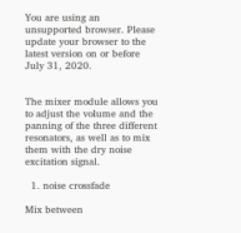You are using an unsupported browser. Please update your browser to the latest version on or before July 31, 2020.


The mixer module allows you to adjust the volume and the panning of the three different resonators, as well as to mix them with the dry noise excitation signal.

  1. noise crossfade

Mix between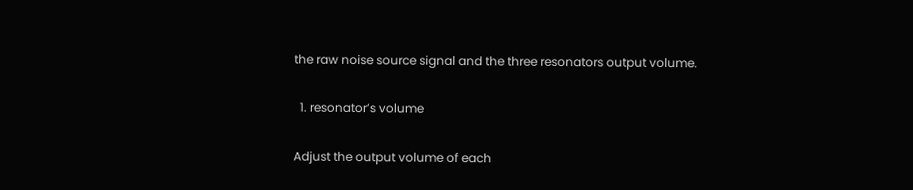the raw noise source signal and the three resonators output volume.

  1. resonator’s volume

Adjust the output volume of each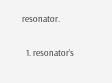resonator.

  1. resonator’s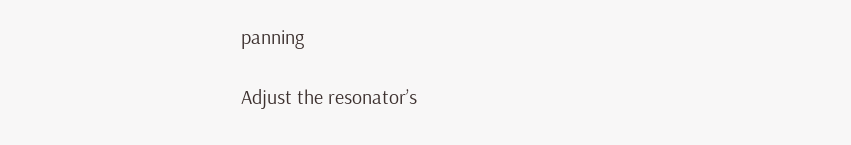panning

Adjust the resonator’s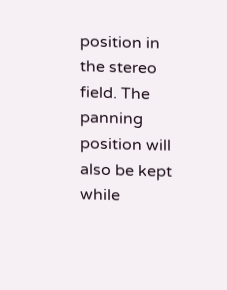position in the stereo field. The panning position will also be kept while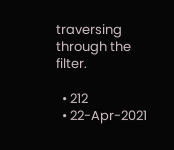traversing through the filter.

  • 212
  • 22-Apr-2021